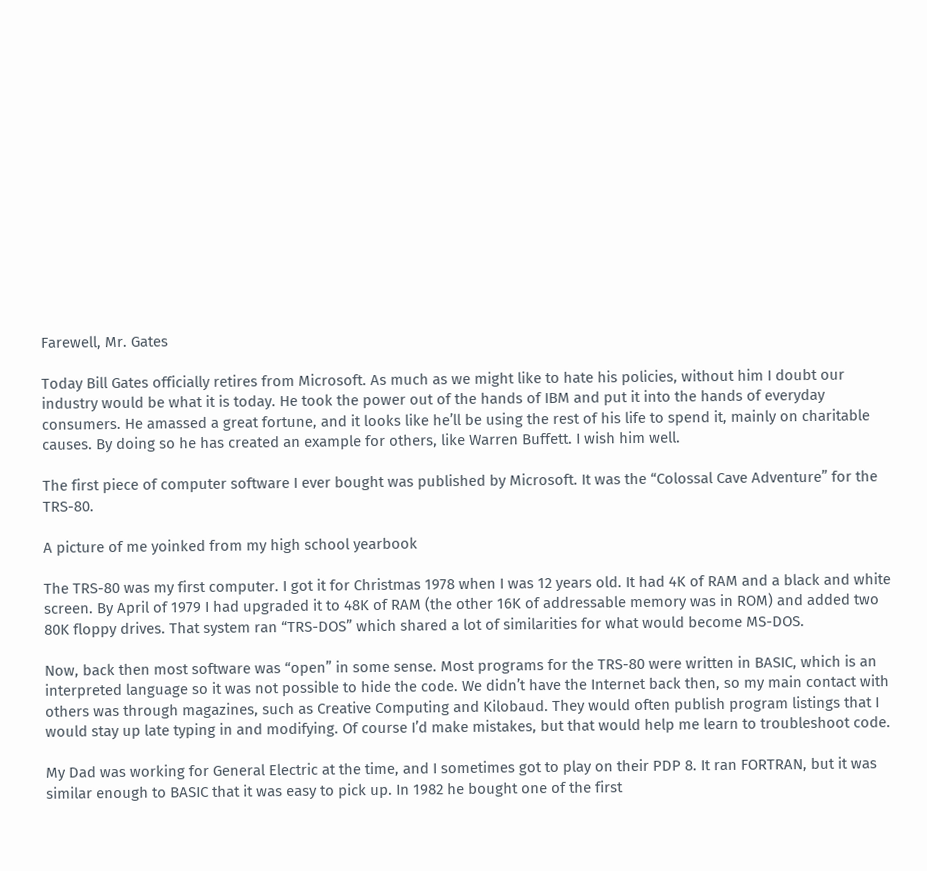Farewell, Mr. Gates

Today Bill Gates officially retires from Microsoft. As much as we might like to hate his policies, without him I doubt our industry would be what it is today. He took the power out of the hands of IBM and put it into the hands of everyday consumers. He amassed a great fortune, and it looks like he’ll be using the rest of his life to spend it, mainly on charitable causes. By doing so he has created an example for others, like Warren Buffett. I wish him well.

The first piece of computer software I ever bought was published by Microsoft. It was the “Colossal Cave Adventure” for the TRS-80.

A picture of me yoinked from my high school yearbook

The TRS-80 was my first computer. I got it for Christmas 1978 when I was 12 years old. It had 4K of RAM and a black and white screen. By April of 1979 I had upgraded it to 48K of RAM (the other 16K of addressable memory was in ROM) and added two 80K floppy drives. That system ran “TRS-DOS” which shared a lot of similarities for what would become MS-DOS.

Now, back then most software was “open” in some sense. Most programs for the TRS-80 were written in BASIC, which is an interpreted language so it was not possible to hide the code. We didn’t have the Internet back then, so my main contact with others was through magazines, such as Creative Computing and Kilobaud. They would often publish program listings that I would stay up late typing in and modifying. Of course I’d make mistakes, but that would help me learn to troubleshoot code.

My Dad was working for General Electric at the time, and I sometimes got to play on their PDP 8. It ran FORTRAN, but it was similar enough to BASIC that it was easy to pick up. In 1982 he bought one of the first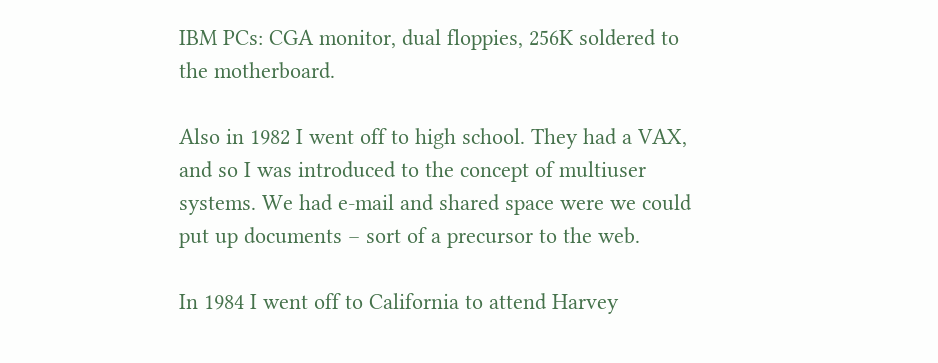IBM PCs: CGA monitor, dual floppies, 256K soldered to the motherboard.

Also in 1982 I went off to high school. They had a VAX, and so I was introduced to the concept of multiuser systems. We had e-mail and shared space were we could put up documents – sort of a precursor to the web.

In 1984 I went off to California to attend Harvey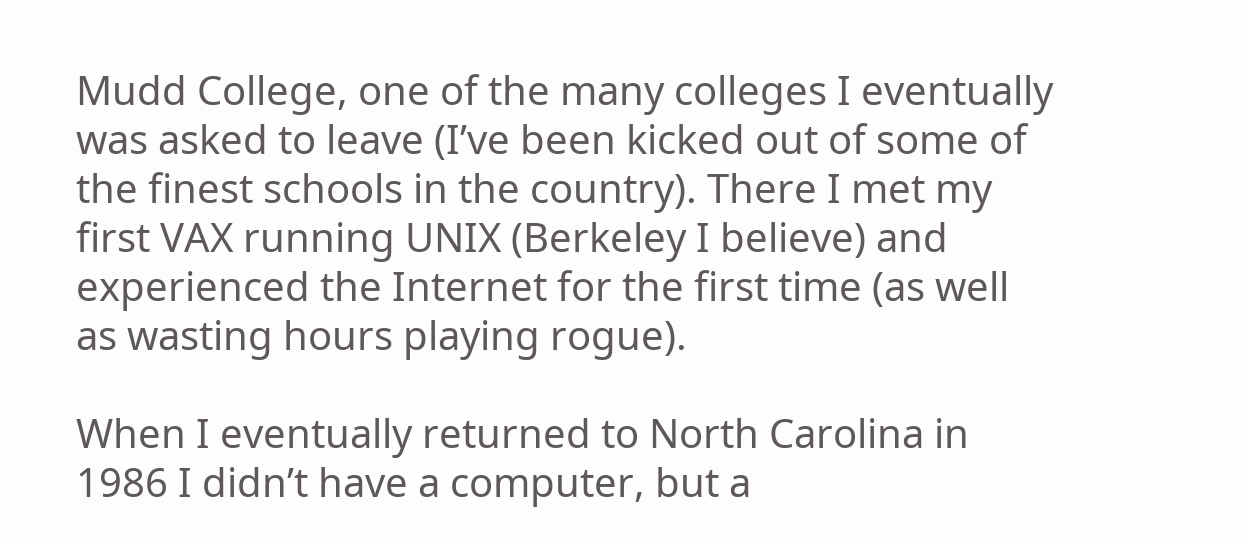Mudd College, one of the many colleges I eventually was asked to leave (I’ve been kicked out of some of the finest schools in the country). There I met my first VAX running UNIX (Berkeley I believe) and experienced the Internet for the first time (as well as wasting hours playing rogue).

When I eventually returned to North Carolina in 1986 I didn’t have a computer, but a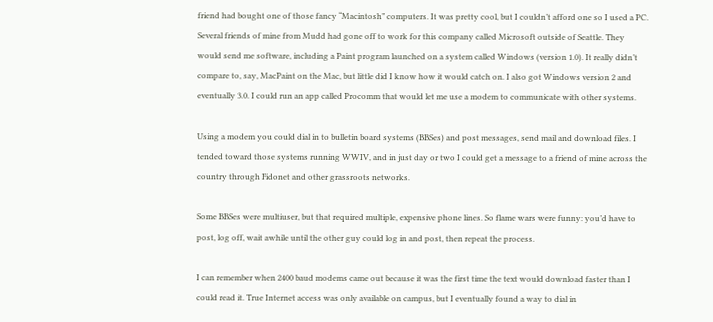friend had bought one of those fancy “Macintosh” computers. It was pretty cool, but I couldn’t afford one so I used a PC. Several friends of mine from Mudd had gone off to work for this company called Microsoft outside of Seattle. They would send me software, including a Paint program launched on a system called Windows (version 1.0). It really didn’t compare to, say, MacPaint on the Mac, but little did I know how it would catch on. I also got Windows version 2 and eventually 3.0. I could run an app called Procomm that would let me use a modem to communicate with other systems.

Using a modem you could dial in to bulletin board systems (BBSes) and post messages, send mail and download files. I tended toward those systems running WWIV, and in just day or two I could get a message to a friend of mine across the country through Fidonet and other grassroots networks.

Some BBSes were multiuser, but that required multiple, expensive phone lines. So flame wars were funny: you’d have to post, log off, wait awhile until the other guy could log in and post, then repeat the process.

I can remember when 2400 baud modems came out because it was the first time the text would download faster than I could read it. True Internet access was only available on campus, but I eventually found a way to dial in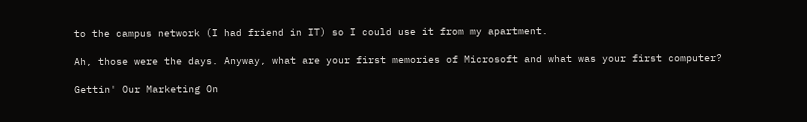to the campus network (I had friend in IT) so I could use it from my apartment.

Ah, those were the days. Anyway, what are your first memories of Microsoft and what was your first computer?

Gettin' Our Marketing On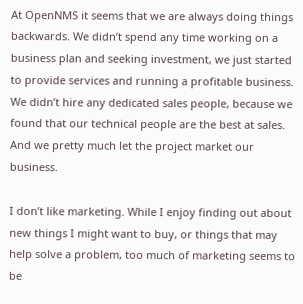At OpenNMS it seems that we are always doing things backwards. We didn’t spend any time working on a business plan and seeking investment, we just started to provide services and running a profitable business. We didn’t hire any dedicated sales people, because we found that our technical people are the best at sales. And we pretty much let the project market our business.

I don’t like marketing. While I enjoy finding out about new things I might want to buy, or things that may help solve a problem, too much of marketing seems to be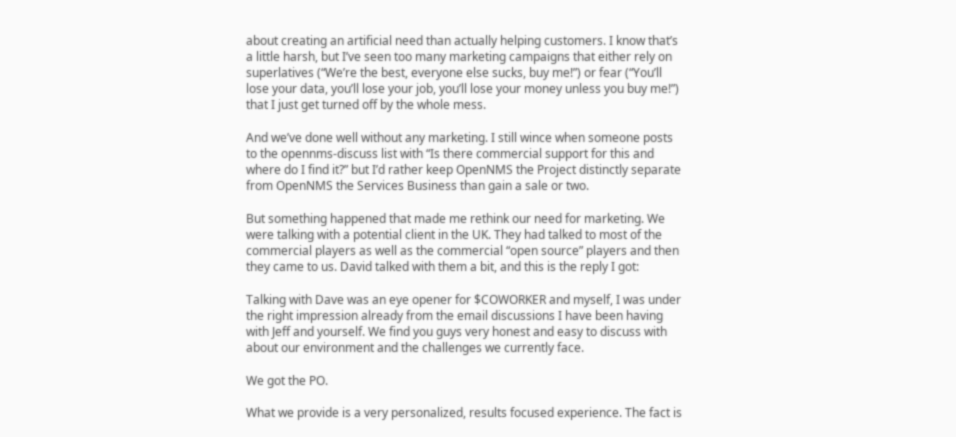about creating an artificial need than actually helping customers. I know that’s a little harsh, but I’ve seen too many marketing campaigns that either rely on superlatives (“We’re the best, everyone else sucks, buy me!”) or fear (“You’ll lose your data, you’ll lose your job, you’ll lose your money unless you buy me!”) that I just get turned off by the whole mess.

And we’ve done well without any marketing. I still wince when someone posts to the opennms-discuss list with “Is there commercial support for this and where do I find it?” but I’d rather keep OpenNMS the Project distinctly separate from OpenNMS the Services Business than gain a sale or two.

But something happened that made me rethink our need for marketing. We were talking with a potential client in the UK. They had talked to most of the commercial players as well as the commercial “open source” players and then they came to us. David talked with them a bit, and this is the reply I got:

Talking with Dave was an eye opener for $COWORKER and myself, I was under the right impression already from the email discussions I have been having with Jeff and yourself. We find you guys very honest and easy to discuss with about our environment and the challenges we currently face.

We got the PO.

What we provide is a very personalized, results focused experience. The fact is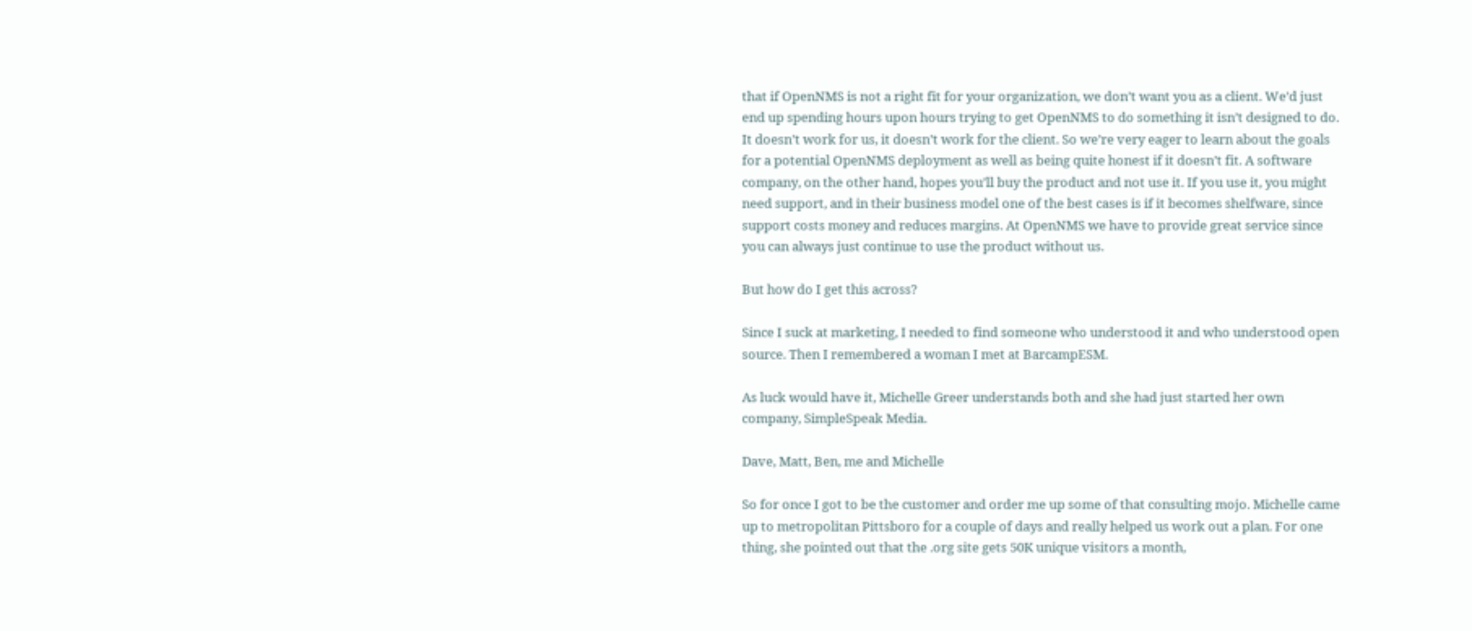that if OpenNMS is not a right fit for your organization, we don’t want you as a client. We’d just end up spending hours upon hours trying to get OpenNMS to do something it isn’t designed to do. It doesn’t work for us, it doesn’t work for the client. So we’re very eager to learn about the goals for a potential OpenNMS deployment as well as being quite honest if it doesn’t fit. A software company, on the other hand, hopes you’ll buy the product and not use it. If you use it, you might need support, and in their business model one of the best cases is if it becomes shelfware, since support costs money and reduces margins. At OpenNMS we have to provide great service since you can always just continue to use the product without us.

But how do I get this across?

Since I suck at marketing, I needed to find someone who understood it and who understood open source. Then I remembered a woman I met at BarcampESM.

As luck would have it, Michelle Greer understands both and she had just started her own company, SimpleSpeak Media.

Dave, Matt, Ben, me and Michelle

So for once I got to be the customer and order me up some of that consulting mojo. Michelle came up to metropolitan Pittsboro for a couple of days and really helped us work out a plan. For one thing, she pointed out that the .org site gets 50K unique visitors a month,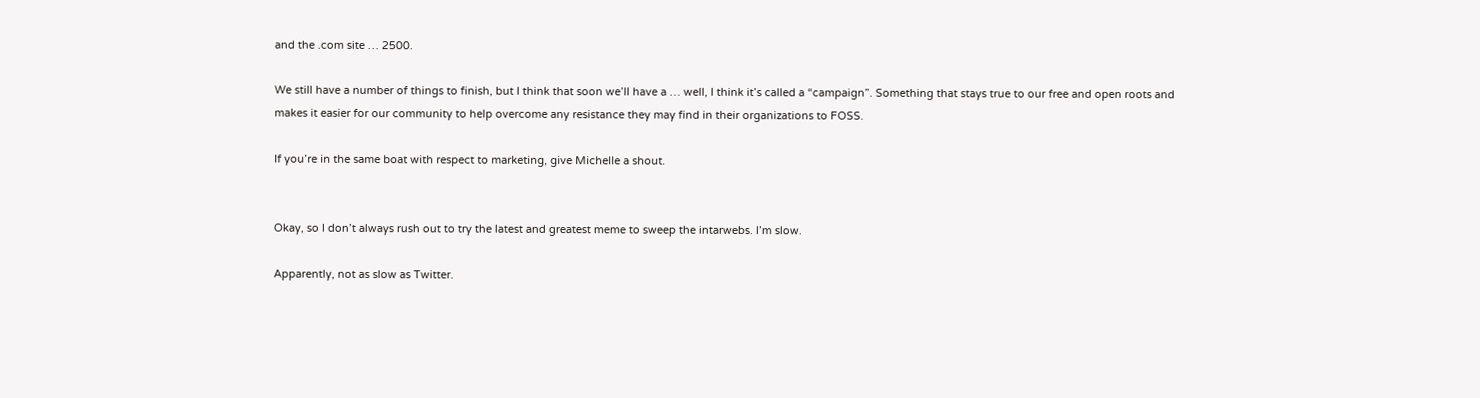and the .com site … 2500.

We still have a number of things to finish, but I think that soon we’ll have a … well, I think it’s called a “campaign”. Something that stays true to our free and open roots and makes it easier for our community to help overcome any resistance they may find in their organizations to FOSS.

If you’re in the same boat with respect to marketing, give Michelle a shout.


Okay, so I don’t always rush out to try the latest and greatest meme to sweep the intarwebs. I’m slow.

Apparently, not as slow as Twitter.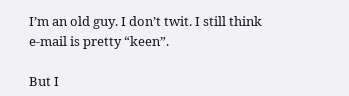I’m an old guy. I don’t twit. I still think e-mail is pretty “keen”.

But I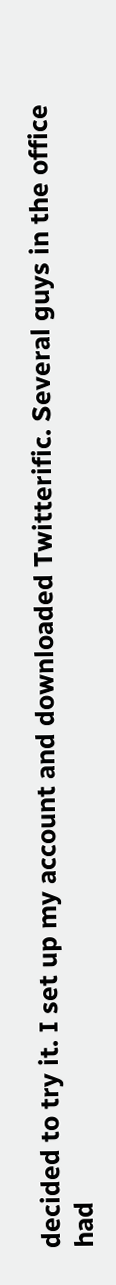decided to try it. I set up my account and downloaded Twitterific. Several guys in the office had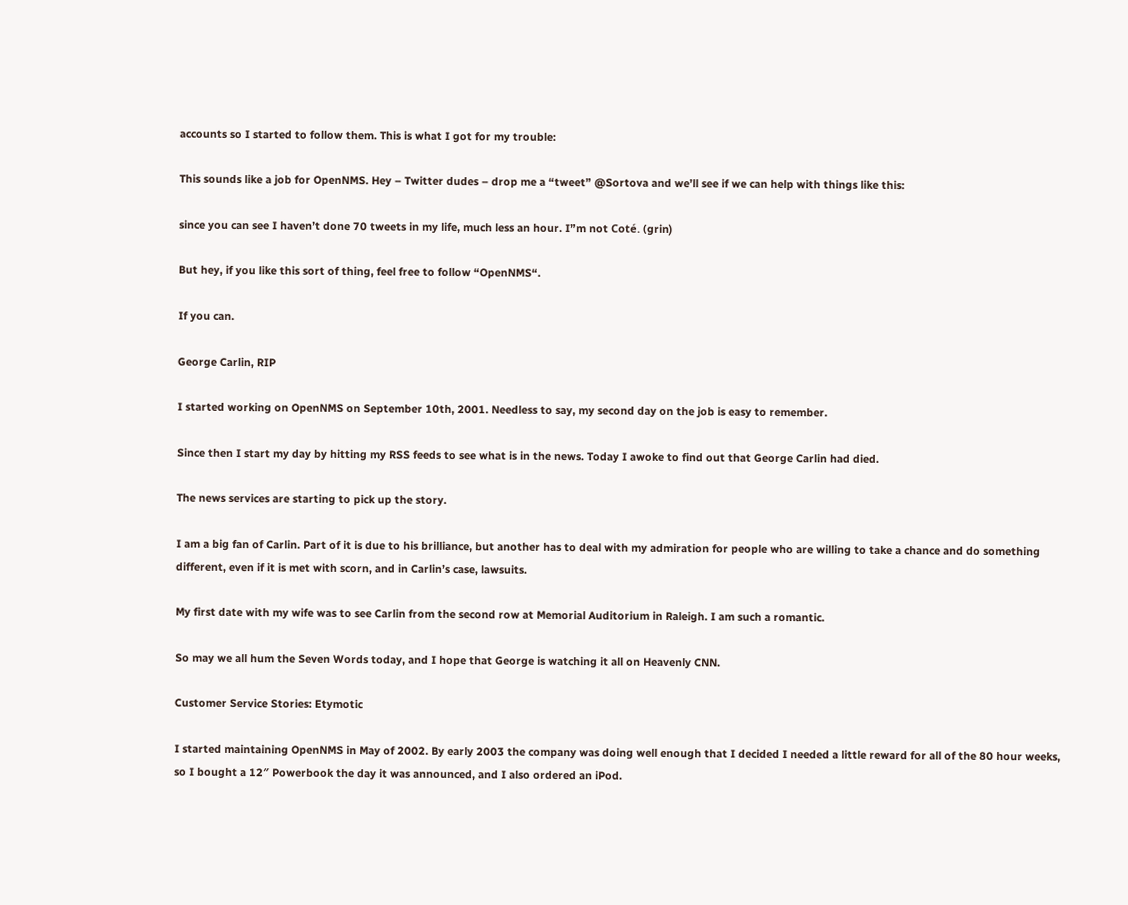accounts so I started to follow them. This is what I got for my trouble:

This sounds like a job for OpenNMS. Hey – Twitter dudes – drop me a “tweet” @Sortova and we’ll see if we can help with things like this:

since you can see I haven’t done 70 tweets in my life, much less an hour. I”m not Coté. (grin)

But hey, if you like this sort of thing, feel free to follow “OpenNMS“.

If you can.

George Carlin, RIP

I started working on OpenNMS on September 10th, 2001. Needless to say, my second day on the job is easy to remember.

Since then I start my day by hitting my RSS feeds to see what is in the news. Today I awoke to find out that George Carlin had died.

The news services are starting to pick up the story.

I am a big fan of Carlin. Part of it is due to his brilliance, but another has to deal with my admiration for people who are willing to take a chance and do something different, even if it is met with scorn, and in Carlin’s case, lawsuits.

My first date with my wife was to see Carlin from the second row at Memorial Auditorium in Raleigh. I am such a romantic.

So may we all hum the Seven Words today, and I hope that George is watching it all on Heavenly CNN.

Customer Service Stories: Etymotic

I started maintaining OpenNMS in May of 2002. By early 2003 the company was doing well enough that I decided I needed a little reward for all of the 80 hour weeks, so I bought a 12″ Powerbook the day it was announced, and I also ordered an iPod.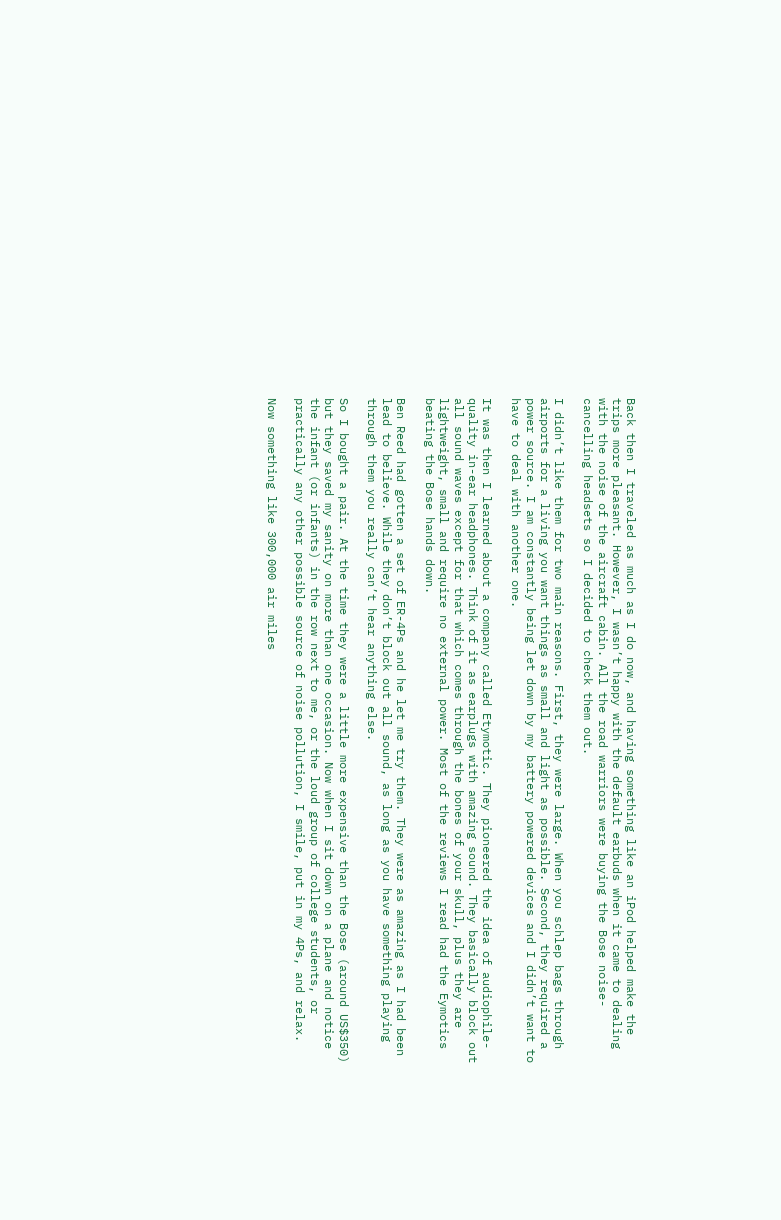Back then I traveled as much as I do now, and having something like an iPod helped make the trips more pleasant. However, I wasn’t happy with the default earbuds when it came to dealing with the noise of the aircraft cabin. All the road warriors were buying the Bose noise-cancelling headsets so I decided to check them out.

I didn’t like them for two main reasons. First, they were large. When you schlep bags through airports for a living you want things as small and light as possible. Second, they required a power source. I am constantly being let down by my battery powered devices and I didn’t want to have to deal with another one.

It was then I learned about a company called Etymotic. They pioneered the idea of audiophile-quality in-ear headphones. Think of it as earplugs with amazing sound. They basically block out all sound waves except for that which comes through the bones of your skull, plus they are lightweight, small and require no external power. Most of the reviews I read had the Eymotics beating the Bose hands down.

Ben Reed had gotten a set of ER-4Ps and he let me try them. They were as amazing as I had been lead to believe. While they don’t block out all sound, as long as you have something playing through them you really can’t hear anything else.

So I bought a pair. At the time they were a little more expensive than the Bose (around US$350) but they saved my sanity on more than one occasion. Now when I sit down on a plane and notice the infant (or infants) in the row next to me, or the loud group of college students, or practically any other possible source of noise pollution, I smile, put in my 4Ps, and relax.

Now something like 300,000 air miles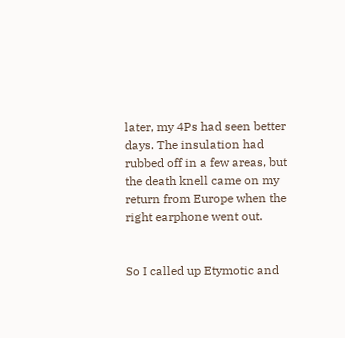later, my 4Ps had seen better days. The insulation had rubbed off in a few areas, but the death knell came on my return from Europe when the right earphone went out.


So I called up Etymotic and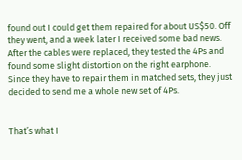found out I could get them repaired for about US$50. Off they went, and a week later I received some bad news. After the cables were replaced, they tested the 4Ps and found some slight distortion on the right earphone. Since they have to repair them in matched sets, they just decided to send me a whole new set of 4Ps.


That’s what I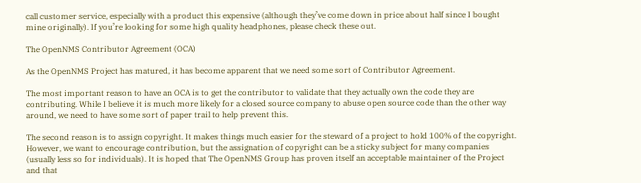call customer service, especially with a product this expensive (although they’ve come down in price about half since I bought mine originally). If you’re looking for some high quality headphones, please check these out.

The OpenNMS Contributor Agreement (OCA)

As the OpenNMS Project has matured, it has become apparent that we need some sort of Contributor Agreement.

The most important reason to have an OCA is to get the contributor to validate that they actually own the code they are contributing. While I believe it is much more likely for a closed source company to abuse open source code than the other way around, we need to have some sort of paper trail to help prevent this.

The second reason is to assign copyright. It makes things much easier for the steward of a project to hold 100% of the copyright. However, we want to encourage contribution, but the assignation of copyright can be a sticky subject for many companies (usually less so for individuals). It is hoped that The OpenNMS Group has proven itself an acceptable maintainer of the Project and that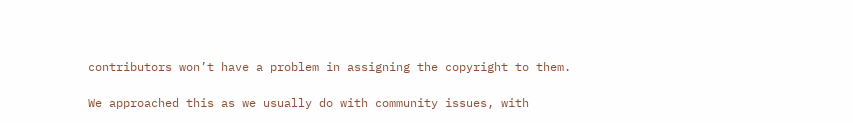contributors won’t have a problem in assigning the copyright to them.

We approached this as we usually do with community issues, with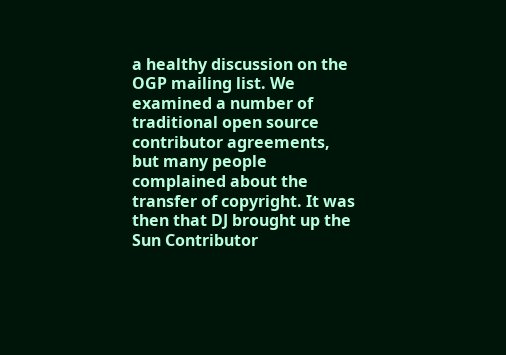a healthy discussion on the OGP mailing list. We examined a number of traditional open source contributor agreements, but many people complained about the transfer of copyright. It was then that DJ brought up the Sun Contributor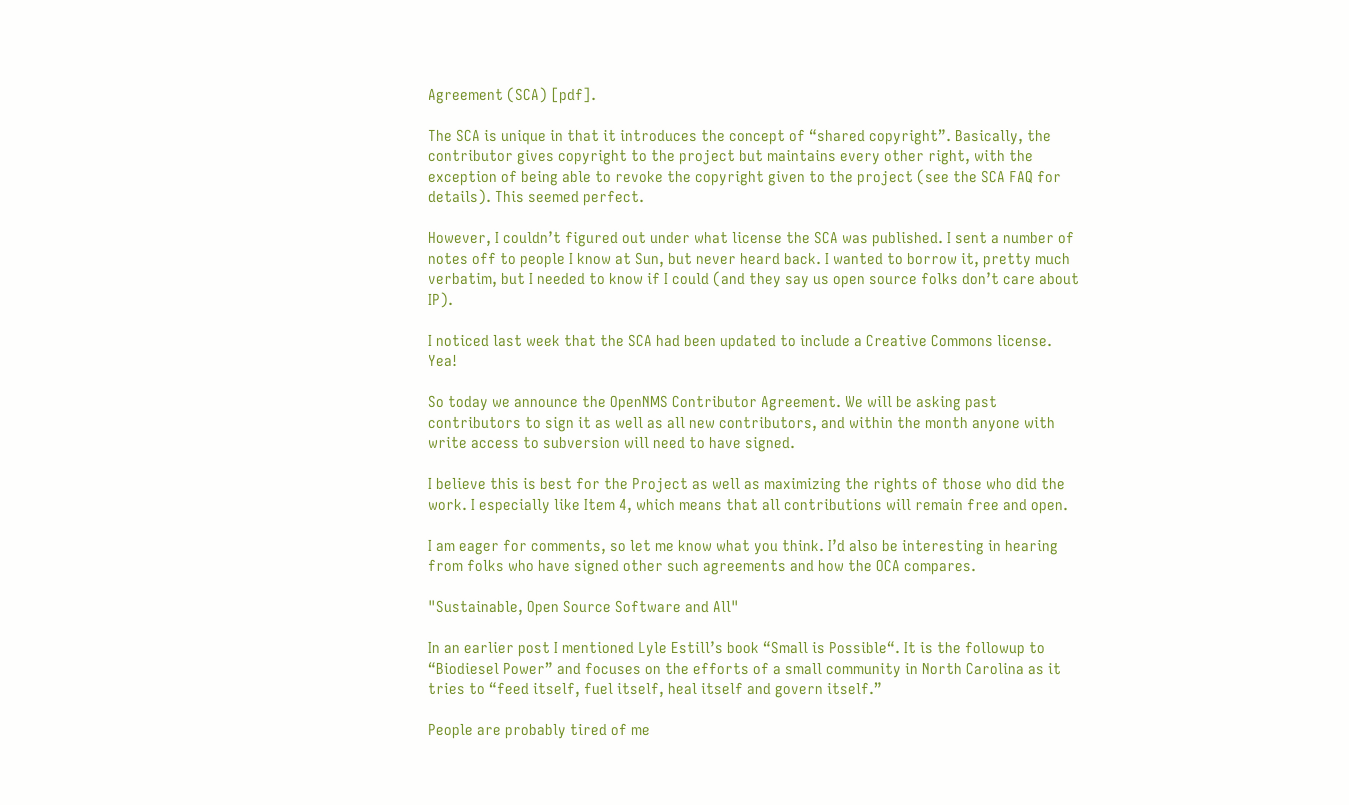Agreement (SCA) [pdf].

The SCA is unique in that it introduces the concept of “shared copyright”. Basically, the contributor gives copyright to the project but maintains every other right, with the exception of being able to revoke the copyright given to the project (see the SCA FAQ for details). This seemed perfect.

However, I couldn’t figured out under what license the SCA was published. I sent a number of notes off to people I know at Sun, but never heard back. I wanted to borrow it, pretty much verbatim, but I needed to know if I could (and they say us open source folks don’t care about IP).

I noticed last week that the SCA had been updated to include a Creative Commons license. Yea!

So today we announce the OpenNMS Contributor Agreement. We will be asking past contributors to sign it as well as all new contributors, and within the month anyone with write access to subversion will need to have signed.

I believe this is best for the Project as well as maximizing the rights of those who did the work. I especially like Item 4, which means that all contributions will remain free and open.

I am eager for comments, so let me know what you think. I’d also be interesting in hearing from folks who have signed other such agreements and how the OCA compares.

"Sustainable, Open Source Software and All"

In an earlier post I mentioned Lyle Estill’s book “Small is Possible“. It is the followup to “Biodiesel Power” and focuses on the efforts of a small community in North Carolina as it tries to “feed itself, fuel itself, heal itself and govern itself.”

People are probably tired of me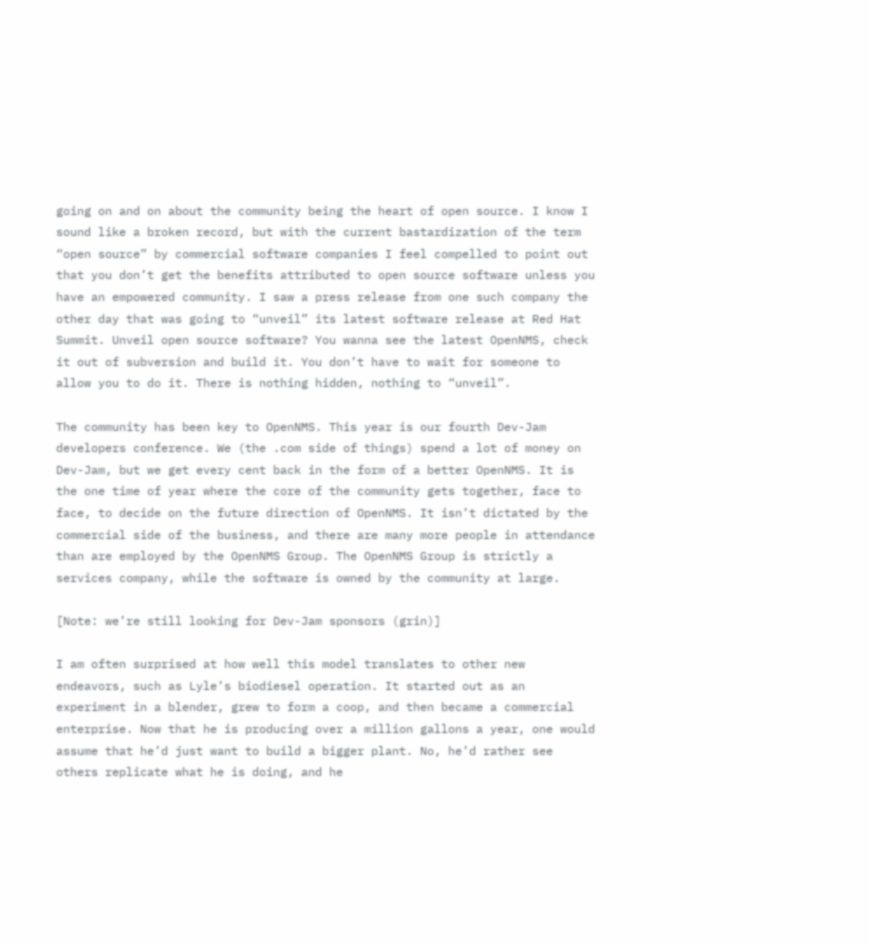going on and on about the community being the heart of open source. I know I sound like a broken record, but with the current bastardization of the term “open source” by commercial software companies I feel compelled to point out that you don’t get the benefits attributed to open source software unless you have an empowered community. I saw a press release from one such company the other day that was going to “unveil” its latest software release at Red Hat Summit. Unveil open source software? You wanna see the latest OpenNMS, check it out of subversion and build it. You don’t have to wait for someone to allow you to do it. There is nothing hidden, nothing to “unveil”.

The community has been key to OpenNMS. This year is our fourth Dev-Jam developers conference. We (the .com side of things) spend a lot of money on Dev-Jam, but we get every cent back in the form of a better OpenNMS. It is the one time of year where the core of the community gets together, face to face, to decide on the future direction of OpenNMS. It isn’t dictated by the commercial side of the business, and there are many more people in attendance than are employed by the OpenNMS Group. The OpenNMS Group is strictly a services company, while the software is owned by the community at large.

[Note: we’re still looking for Dev-Jam sponsors (grin)]

I am often surprised at how well this model translates to other new endeavors, such as Lyle’s biodiesel operation. It started out as an experiment in a blender, grew to form a coop, and then became a commercial enterprise. Now that he is producing over a million gallons a year, one would assume that he’d just want to build a bigger plant. No, he’d rather see others replicate what he is doing, and he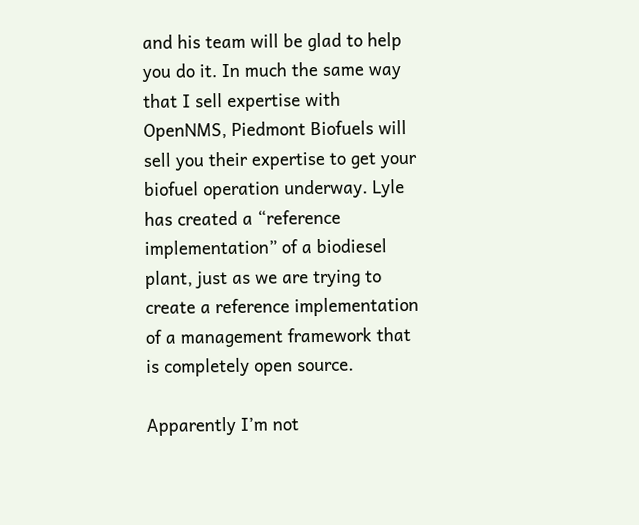and his team will be glad to help you do it. In much the same way that I sell expertise with OpenNMS, Piedmont Biofuels will sell you their expertise to get your biofuel operation underway. Lyle has created a “reference implementation” of a biodiesel plant, just as we are trying to create a reference implementation of a management framework that is completely open source.

Apparently I’m not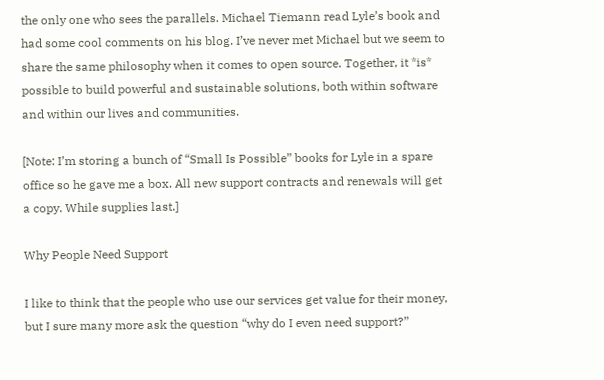the only one who sees the parallels. Michael Tiemann read Lyle’s book and had some cool comments on his blog. I’ve never met Michael but we seem to share the same philosophy when it comes to open source. Together, it *is* possible to build powerful and sustainable solutions, both within software and within our lives and communities.

[Note: I’m storing a bunch of “Small Is Possible” books for Lyle in a spare office so he gave me a box. All new support contracts and renewals will get a copy. While supplies last.]

Why People Need Support

I like to think that the people who use our services get value for their money, but I sure many more ask the question “why do I even need support?”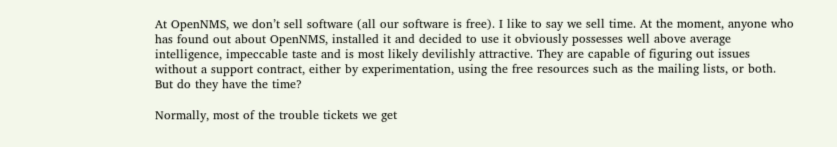At OpenNMS, we don’t sell software (all our software is free). I like to say we sell time. At the moment, anyone who has found out about OpenNMS, installed it and decided to use it obviously possesses well above average intelligence, impeccable taste and is most likely devilishly attractive. They are capable of figuring out issues without a support contract, either by experimentation, using the free resources such as the mailing lists, or both. But do they have the time?

Normally, most of the trouble tickets we get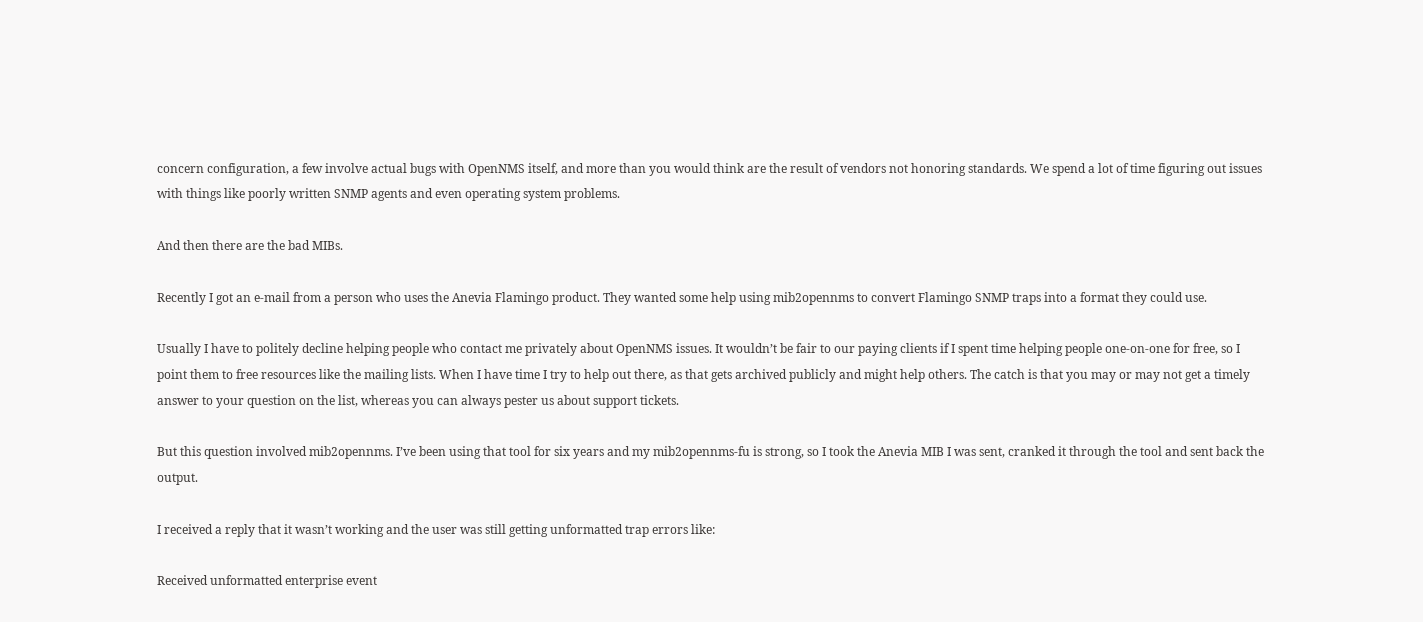concern configuration, a few involve actual bugs with OpenNMS itself, and more than you would think are the result of vendors not honoring standards. We spend a lot of time figuring out issues with things like poorly written SNMP agents and even operating system problems.

And then there are the bad MIBs.

Recently I got an e-mail from a person who uses the Anevia Flamingo product. They wanted some help using mib2opennms to convert Flamingo SNMP traps into a format they could use.

Usually I have to politely decline helping people who contact me privately about OpenNMS issues. It wouldn’t be fair to our paying clients if I spent time helping people one-on-one for free, so I point them to free resources like the mailing lists. When I have time I try to help out there, as that gets archived publicly and might help others. The catch is that you may or may not get a timely answer to your question on the list, whereas you can always pester us about support tickets.

But this question involved mib2opennms. I’ve been using that tool for six years and my mib2opennms-fu is strong, so I took the Anevia MIB I was sent, cranked it through the tool and sent back the output.

I received a reply that it wasn’t working and the user was still getting unformatted trap errors like:

Received unformatted enterprise event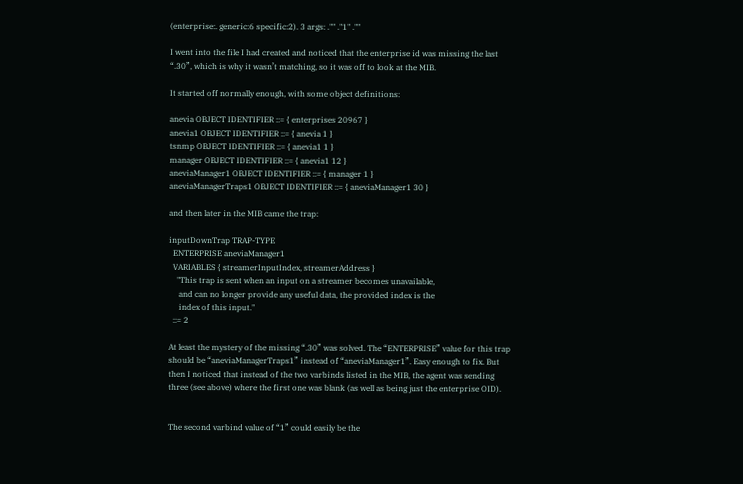(enterprise:. generic:6 specific:2). 3 args: ."" ."1" .""

I went into the file I had created and noticed that the enterprise id was missing the last “.30”, which is why it wasn’t matching, so it was off to look at the MIB.

It started off normally enough, with some object definitions:

anevia OBJECT IDENTIFIER ::= { enterprises 20967 }
anevia1 OBJECT IDENTIFIER ::= { anevia 1 }
tsnmp OBJECT IDENTIFIER ::= { anevia1 1 }
manager OBJECT IDENTIFIER ::= { anevia1 12 }
aneviaManager1 OBJECT IDENTIFIER ::= { manager 1 }
aneviaManagerTraps1 OBJECT IDENTIFIER ::= { aneviaManager1 30 }

and then later in the MIB came the trap:

inputDownTrap TRAP-TYPE
  ENTERPRISE aneviaManager1
  VARIABLES { streamerInputIndex, streamerAddress }
    "This trap is sent when an input on a streamer becomes unavailable,
     and can no longer provide any useful data, the provided index is the
     index of this input."
  ::= 2

At least the mystery of the missing “.30” was solved. The “ENTERPRISE” value for this trap should be “aneviaManagerTraps1” instead of “aneviaManager1”. Easy enough to fix. But then I noticed that instead of the two varbinds listed in the MIB, the agent was sending three (see above) where the first one was blank (as well as being just the enterprise OID).


The second varbind value of “1” could easily be the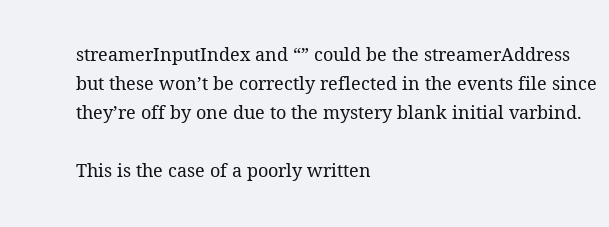streamerInputIndex and “” could be the streamerAddress but these won’t be correctly reflected in the events file since they’re off by one due to the mystery blank initial varbind.

This is the case of a poorly written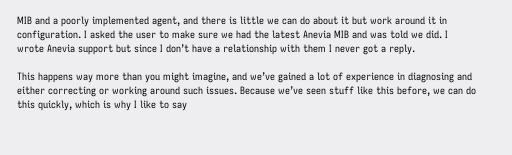MIB and a poorly implemented agent, and there is little we can do about it but work around it in configuration. I asked the user to make sure we had the latest Anevia MIB and was told we did. I wrote Anevia support but since I don’t have a relationship with them I never got a reply.

This happens way more than you might imagine, and we’ve gained a lot of experience in diagnosing and either correcting or working around such issues. Because we’ve seen stuff like this before, we can do this quickly, which is why I like to say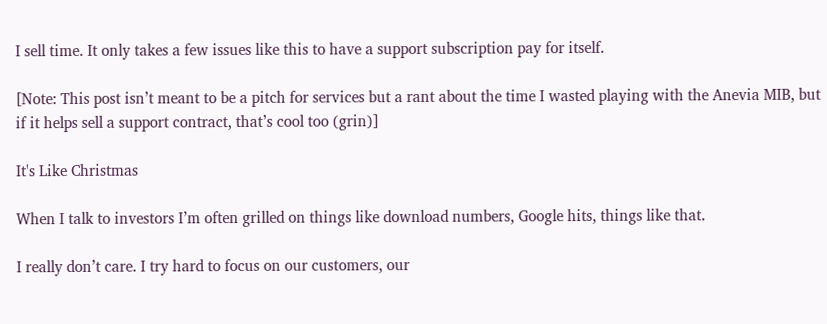I sell time. It only takes a few issues like this to have a support subscription pay for itself.

[Note: This post isn’t meant to be a pitch for services but a rant about the time I wasted playing with the Anevia MIB, but if it helps sell a support contract, that’s cool too (grin)]

It's Like Christmas

When I talk to investors I’m often grilled on things like download numbers, Google hits, things like that.

I really don’t care. I try hard to focus on our customers, our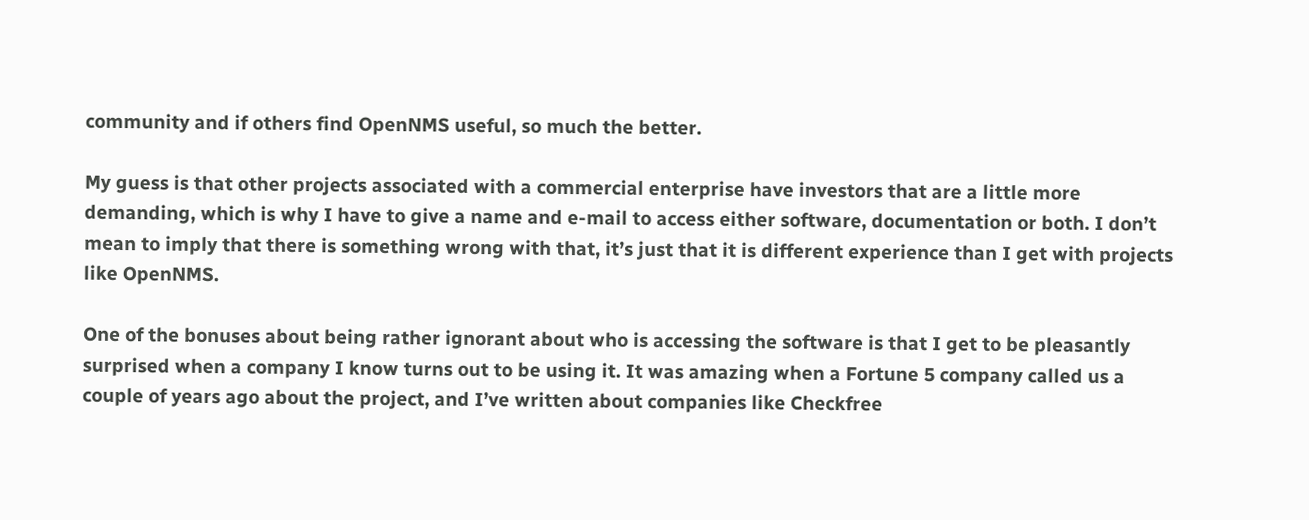community and if others find OpenNMS useful, so much the better.

My guess is that other projects associated with a commercial enterprise have investors that are a little more demanding, which is why I have to give a name and e-mail to access either software, documentation or both. I don’t mean to imply that there is something wrong with that, it’s just that it is different experience than I get with projects like OpenNMS.

One of the bonuses about being rather ignorant about who is accessing the software is that I get to be pleasantly surprised when a company I know turns out to be using it. It was amazing when a Fortune 5 company called us a couple of years ago about the project, and I’ve written about companies like Checkfree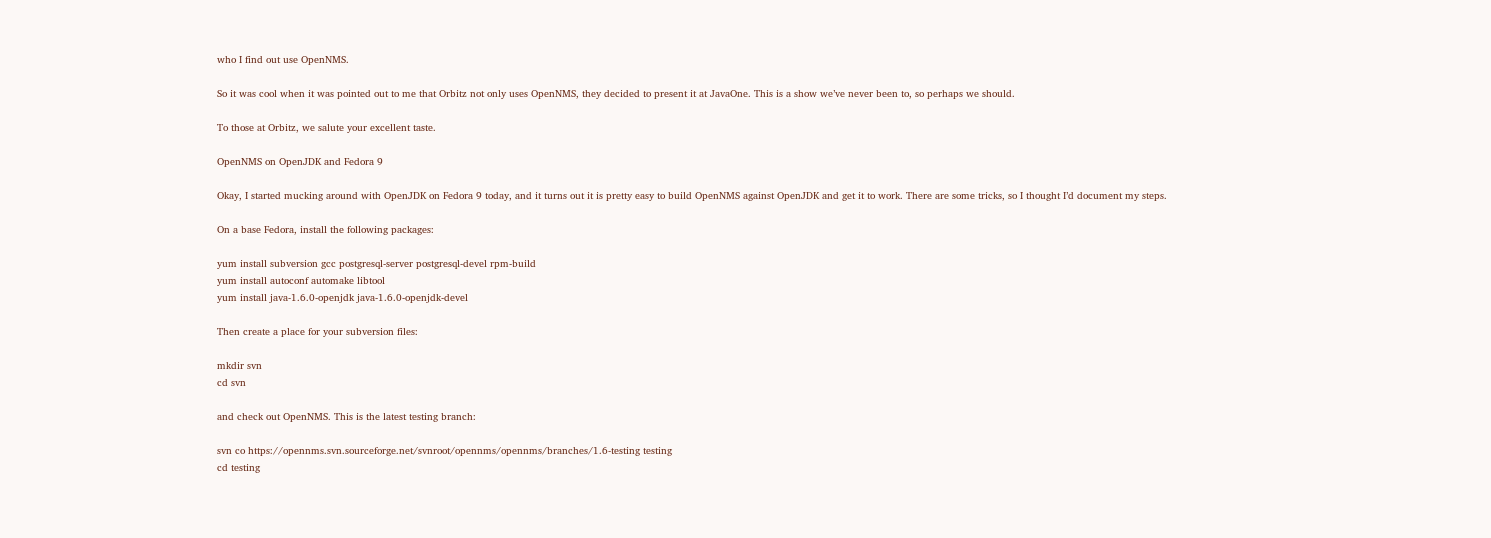who I find out use OpenNMS.

So it was cool when it was pointed out to me that Orbitz not only uses OpenNMS, they decided to present it at JavaOne. This is a show we’ve never been to, so perhaps we should.

To those at Orbitz, we salute your excellent taste.

OpenNMS on OpenJDK and Fedora 9

Okay, I started mucking around with OpenJDK on Fedora 9 today, and it turns out it is pretty easy to build OpenNMS against OpenJDK and get it to work. There are some tricks, so I thought I’d document my steps.

On a base Fedora, install the following packages:

yum install subversion gcc postgresql-server postgresql-devel rpm-build
yum install autoconf automake libtool
yum install java-1.6.0-openjdk java-1.6.0-openjdk-devel

Then create a place for your subversion files:

mkdir svn
cd svn

and check out OpenNMS. This is the latest testing branch:

svn co https://opennms.svn.sourceforge.net/svnroot/opennms/opennms/branches/1.6-testing testing
cd testing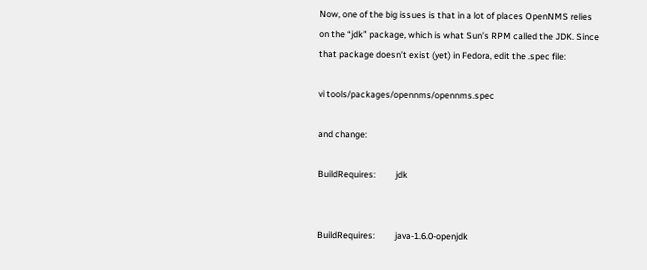Now, one of the big issues is that in a lot of places OpenNMS relies on the “jdk” package, which is what Sun’s RPM called the JDK. Since that package doesn’t exist (yet) in Fedora, edit the .spec file:

vi tools/packages/opennms/opennms.spec

and change:

BuildRequires:          jdk


BuildRequires:          java-1.6.0-openjdk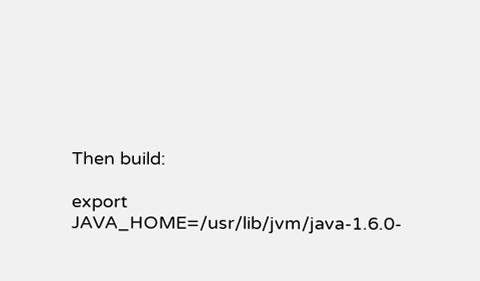Then build:

export JAVA_HOME=/usr/lib/jvm/java-1.6.0-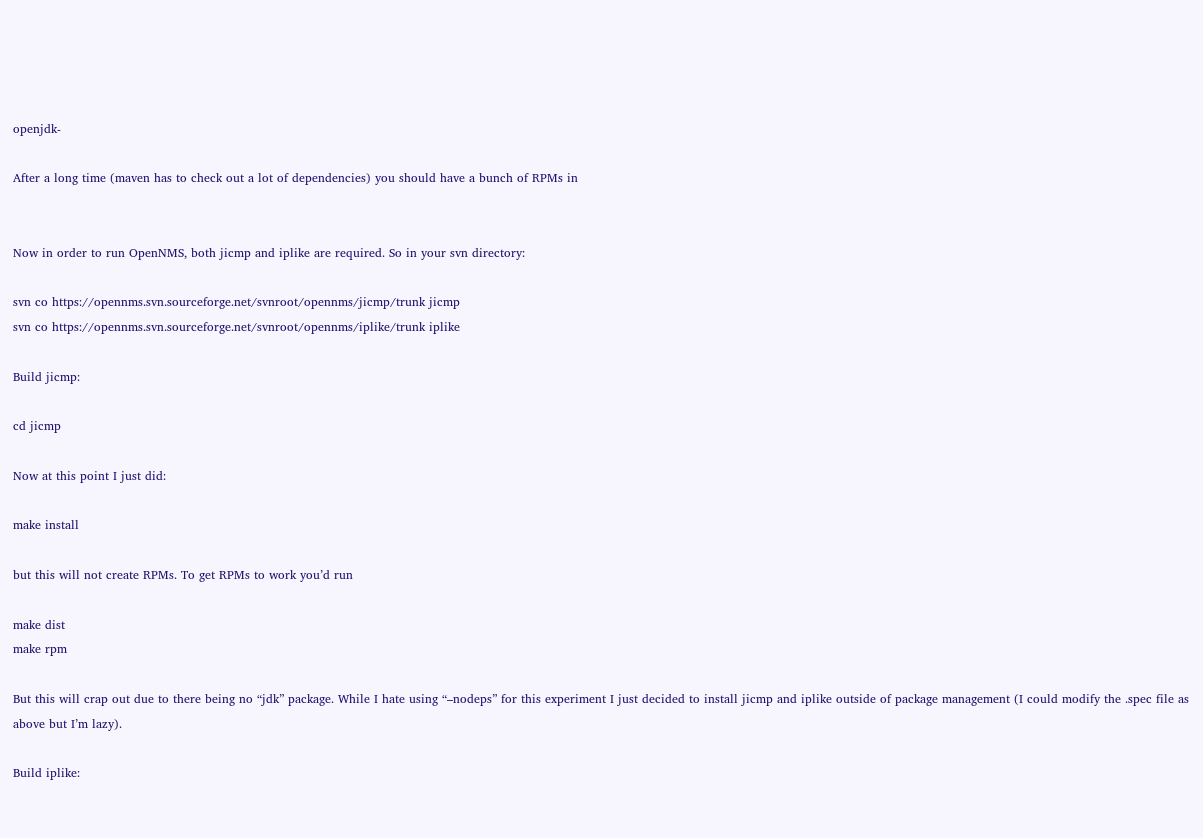openjdk-

After a long time (maven has to check out a lot of dependencies) you should have a bunch of RPMs in


Now in order to run OpenNMS, both jicmp and iplike are required. So in your svn directory:

svn co https://opennms.svn.sourceforge.net/svnroot/opennms/jicmp/trunk jicmp
svn co https://opennms.svn.sourceforge.net/svnroot/opennms/iplike/trunk iplike

Build jicmp:

cd jicmp

Now at this point I just did:

make install

but this will not create RPMs. To get RPMs to work you’d run

make dist
make rpm

But this will crap out due to there being no “jdk” package. While I hate using “–nodeps” for this experiment I just decided to install jicmp and iplike outside of package management (I could modify the .spec file as above but I’m lazy).

Build iplike: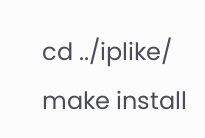cd ../iplike/
make install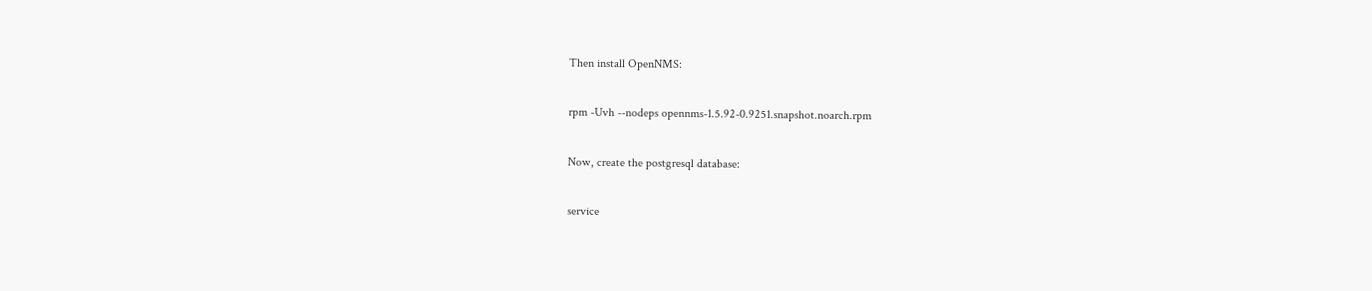Then install OpenNMS:

rpm -Uvh --nodeps opennms-1.5.92-0.9251.snapshot.noarch.rpm

Now, create the postgresql database:

service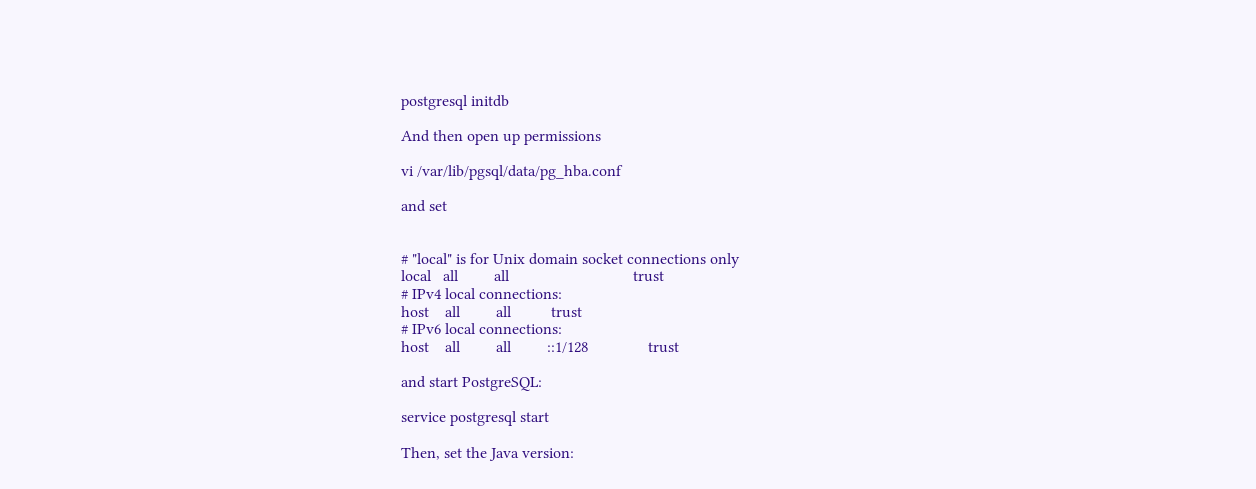postgresql initdb

And then open up permissions

vi /var/lib/pgsql/data/pg_hba.conf

and set


# "local" is for Unix domain socket connections only
local   all         all                               trust
# IPv4 local connections:
host    all         all          trust
# IPv6 local connections:
host    all         all         ::1/128               trust

and start PostgreSQL:

service postgresql start

Then, set the Java version: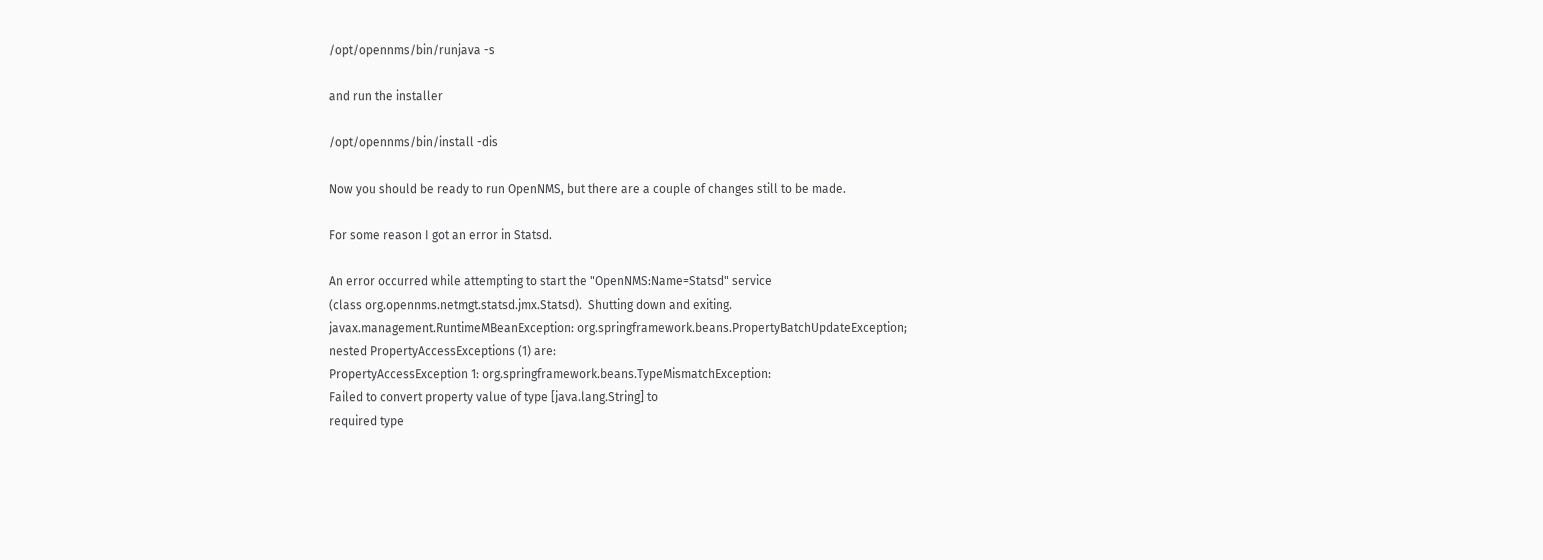/opt/opennms/bin/runjava -s

and run the installer

/opt/opennms/bin/install -dis

Now you should be ready to run OpenNMS, but there are a couple of changes still to be made.

For some reason I got an error in Statsd.

An error occurred while attempting to start the "OpenNMS:Name=Statsd" service
(class org.opennms.netmgt.statsd.jmx.Statsd).  Shutting down and exiting.
javax.management.RuntimeMBeanException: org.springframework.beans.PropertyBatchUpdateException;
nested PropertyAccessExceptions (1) are:
PropertyAccessException 1: org.springframework.beans.TypeMismatchException:
Failed to convert property value of type [java.lang.String] to
required type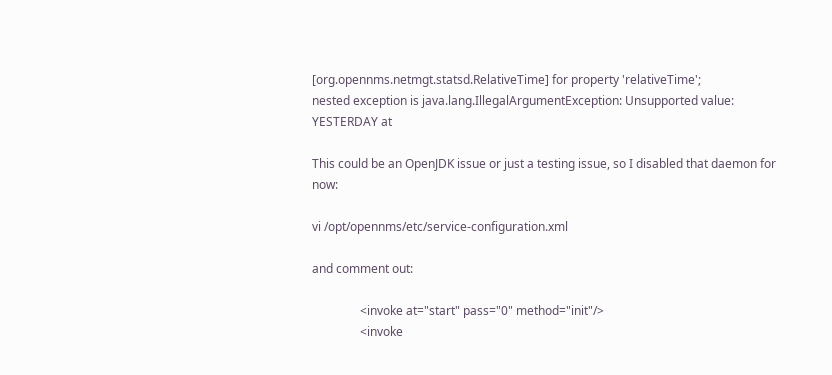[org.opennms.netmgt.statsd.RelativeTime] for property 'relativeTime';
nested exception is java.lang.IllegalArgumentException: Unsupported value: YESTERDAY at

This could be an OpenJDK issue or just a testing issue, so I disabled that daemon for now:

vi /opt/opennms/etc/service-configuration.xml

and comment out:

                <invoke at="start" pass="0" method="init"/>
                <invoke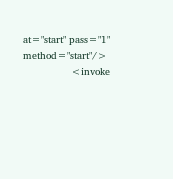at="start" pass="1" method="start"/>
                <invoke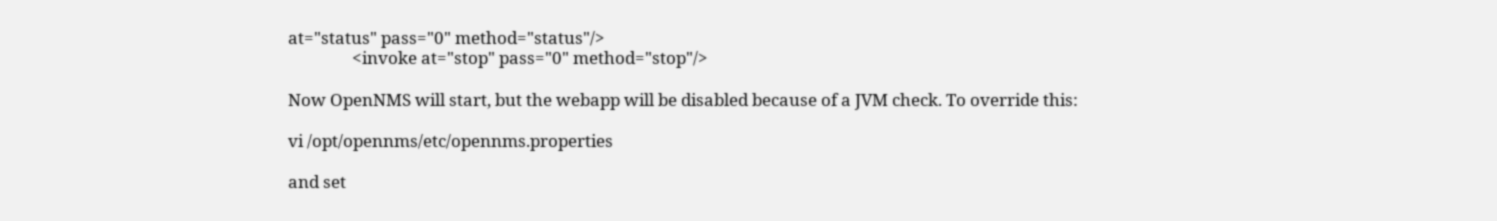at="status" pass="0" method="status"/>
                <invoke at="stop" pass="0" method="stop"/>

Now OpenNMS will start, but the webapp will be disabled because of a JVM check. To override this:

vi /opt/opennms/etc/opennms.properties

and set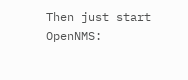Then just start OpenNMS: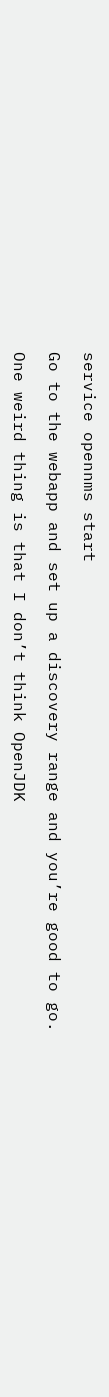service opennms start

Go to the webapp and set up a discovery range and you’re good to go.

One weird thing is that I don’t think OpenJDK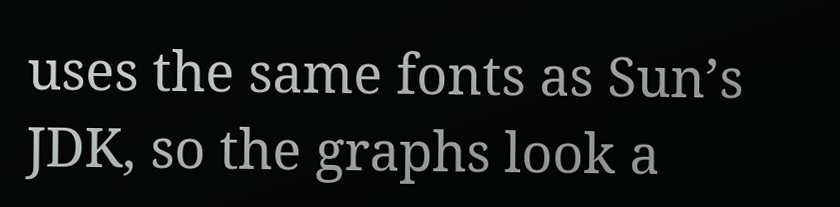uses the same fonts as Sun’s JDK, so the graphs look a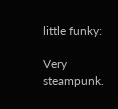little funky:

Very steampunk.